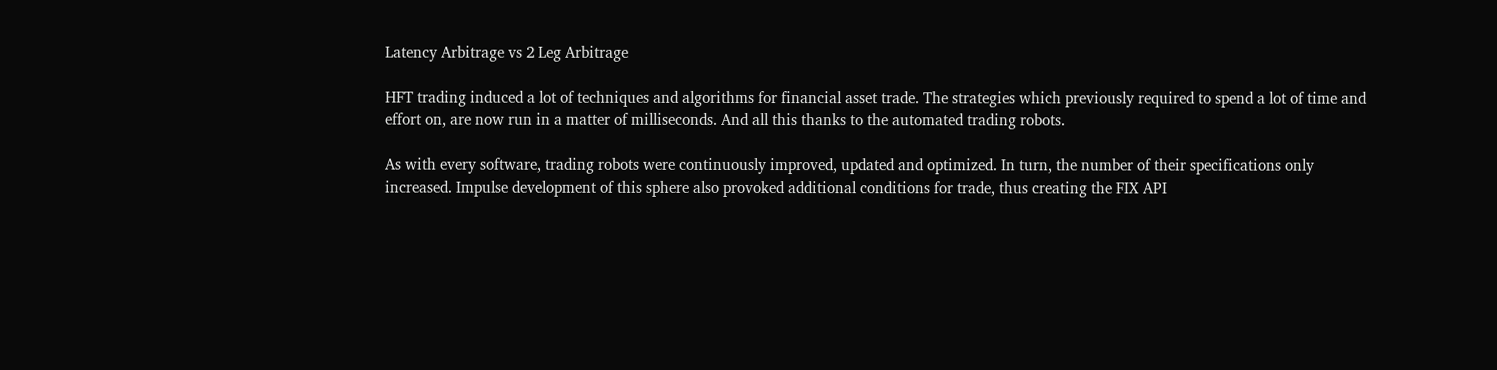Latency Arbitrage vs 2 Leg Arbitrage

HFT trading induced a lot of techniques and algorithms for financial asset trade. The strategies which previously required to spend a lot of time and effort on, are now run in a matter of milliseconds. And all this thanks to the automated trading robots.

As with every software, trading robots were continuously improved, updated and optimized. In turn, the number of their specifications only increased. Impulse development of this sphere also provoked additional conditions for trade, thus creating the FIX API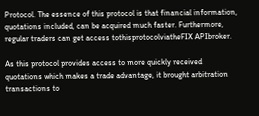Protocol. The essence of this protocol is that financial information, quotations included, can be acquired much faster. Furthermore, regular traders can get access tothisprotocolviatheFIX APIbroker.

As this protocol provides access to more quickly received quotations which makes a trade advantage, it brought arbitration transactions to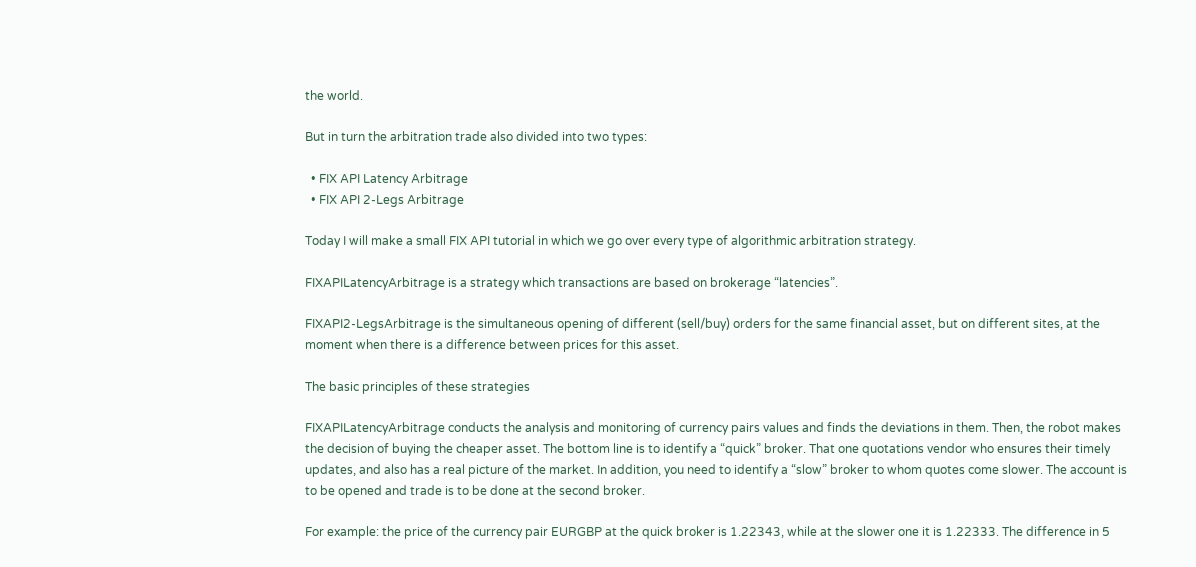the world.

But in turn the arbitration trade also divided into two types:

  • FIX API Latency Arbitrage
  • FIX API 2-Legs Arbitrage

Today I will make a small FIX API tutorial in which we go over every type of algorithmic arbitration strategy.

FIXAPILatencyArbitrage is a strategy which transactions are based on brokerage “latencies”.

FIXAPI2-LegsArbitrage is the simultaneous opening of different (sell/buy) orders for the same financial asset, but on different sites, at the moment when there is a difference between prices for this asset.

The basic principles of these strategies

FIXAPILatencyArbitrage conducts the analysis and monitoring of currency pairs values and finds the deviations in them. Then, the robot makes the decision of buying the cheaper asset. The bottom line is to identify a “quick” broker. That one quotations vendor who ensures their timely updates, and also has a real picture of the market. In addition, you need to identify a “slow” broker to whom quotes come slower. The account is to be opened and trade is to be done at the second broker.

For example: the price of the currency pair EURGBP at the quick broker is 1.22343, while at the slower one it is 1.22333. The difference in 5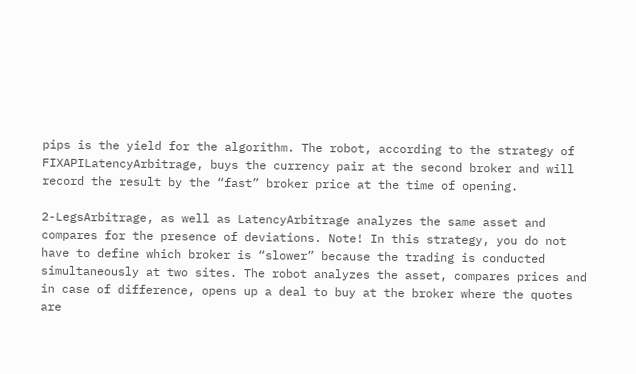pips is the yield for the algorithm. The robot, according to the strategy of FIXAPILatencyArbitrage, buys the currency pair at the second broker and will record the result by the “fast” broker price at the time of opening.

2-LegsArbitrage, as well as LatencyArbitrage analyzes the same asset and compares for the presence of deviations. Note! In this strategy, you do not have to define which broker is “slower” because the trading is conducted simultaneously at two sites. The robot analyzes the asset, compares prices and in case of difference, opens up a deal to buy at the broker where the quotes are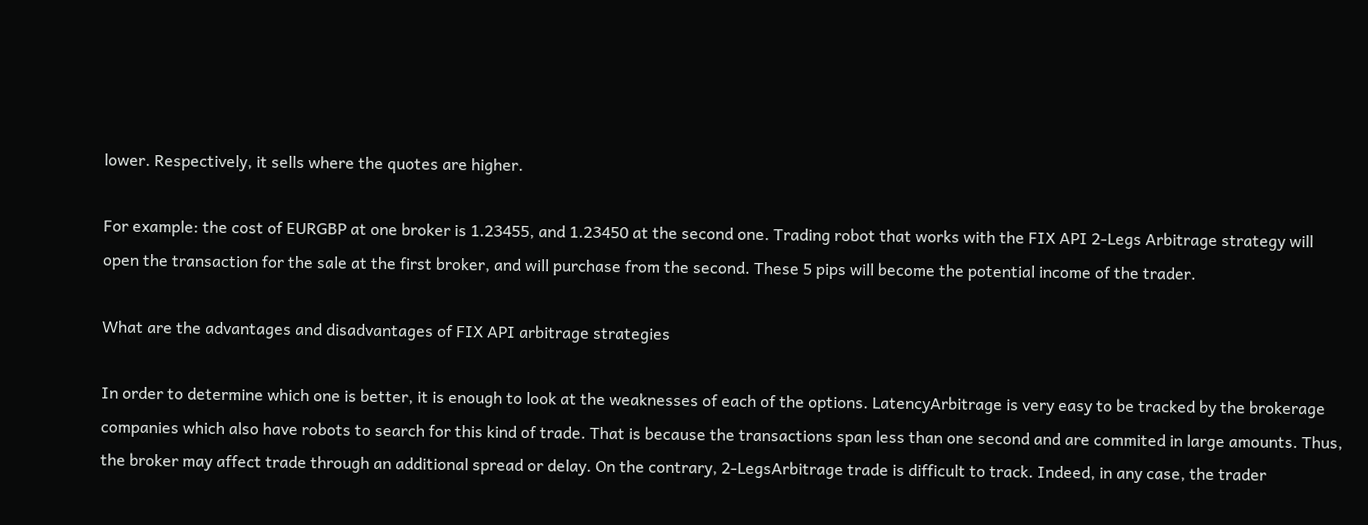lower. Respectively, it sells where the quotes are higher.

For example: the cost of EURGBP at one broker is 1.23455, and 1.23450 at the second one. Trading robot that works with the FIX API 2-Legs Arbitrage strategy will open the transaction for the sale at the first broker, and will purchase from the second. These 5 pips will become the potential income of the trader.

What are the advantages and disadvantages of FIX API arbitrage strategies

In order to determine which one is better, it is enough to look at the weaknesses of each of the options. LatencyArbitrage is very easy to be tracked by the brokerage companies which also have robots to search for this kind of trade. That is because the transactions span less than one second and are commited in large amounts. Thus, the broker may affect trade through an additional spread or delay. On the contrary, 2-LegsArbitrage trade is difficult to track. Indeed, in any case, the trader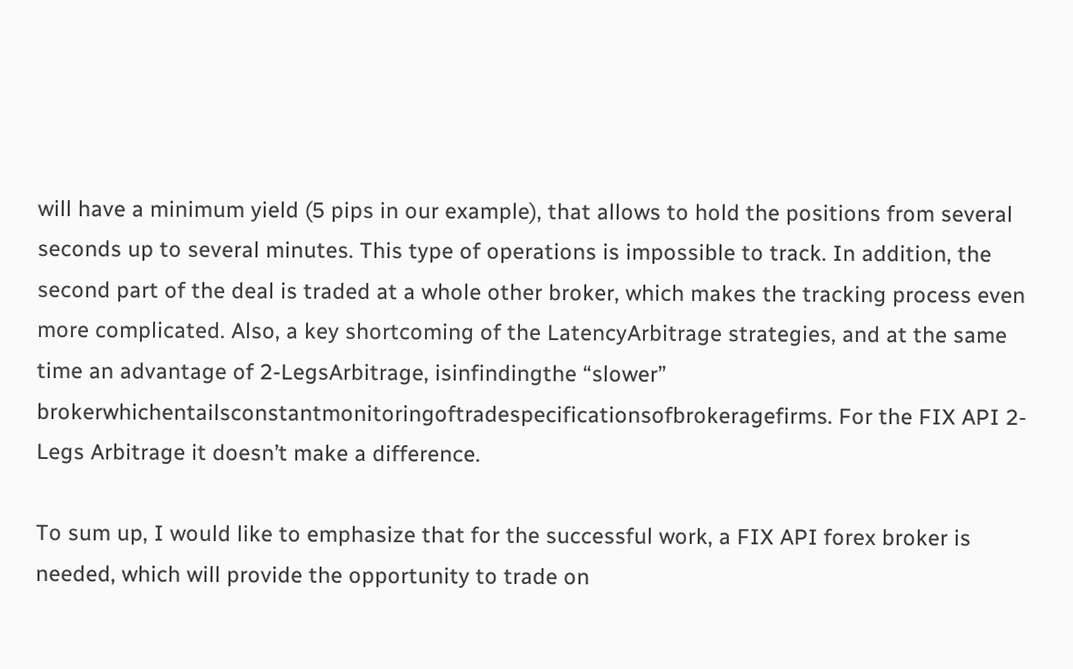will have a minimum yield (5 pips in our example), that allows to hold the positions from several seconds up to several minutes. This type of operations is impossible to track. In addition, the second part of the deal is traded at a whole other broker, which makes the tracking process even more complicated. Also, a key shortcoming of the LatencyArbitrage strategies, and at the same time an advantage of 2-LegsArbitrage, isinfindingthe “slower” brokerwhichentailsconstantmonitoringoftradespecificationsofbrokeragefirms. For the FIX API 2-Legs Arbitrage it doesn’t make a difference.

To sum up, I would like to emphasize that for the successful work, a FIX API forex broker is needed, which will provide the opportunity to trade on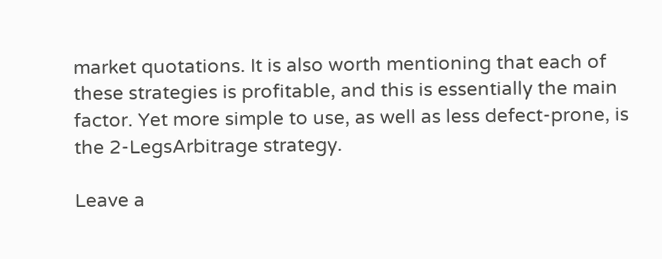market quotations. It is also worth mentioning that each of these strategies is profitable, and this is essentially the main factor. Yet more simple to use, as well as less defect-prone, is the 2-LegsArbitrage strategy.

Leave a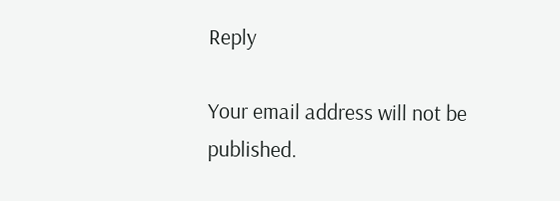Reply

Your email address will not be published.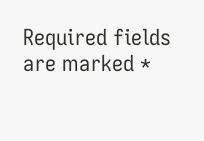Required fields are marked *